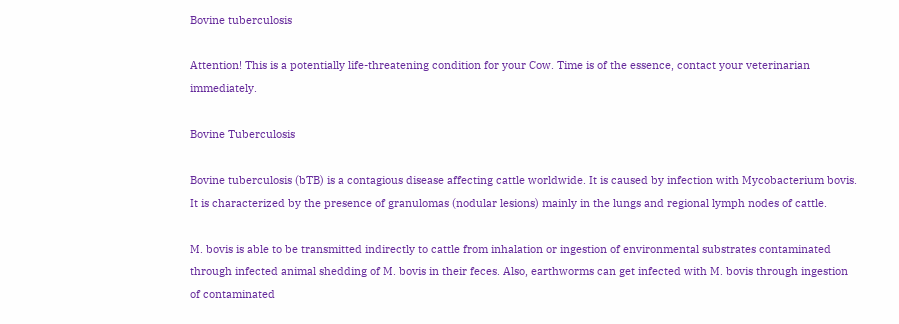Bovine tuberculosis

Attention! This is a potentially life-threatening condition for your Cow. Time is of the essence, contact your veterinarian immediately.

Bovine Tuberculosis

Bovine tuberculosis (bTB) is a contagious disease affecting cattle worldwide. It is caused by infection with Mycobacterium bovis. It is characterized by the presence of granulomas (nodular lesions) mainly in the lungs and regional lymph nodes of cattle.

M. bovis is able to be transmitted indirectly to cattle from inhalation or ingestion of environmental substrates contaminated through infected animal shedding of M. bovis in their feces. Also, earthworms can get infected with M. bovis through ingestion of contaminated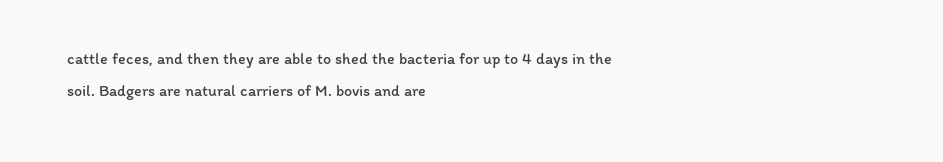cattle feces, and then they are able to shed the bacteria for up to 4 days in the soil. Badgers are natural carriers of M. bovis and are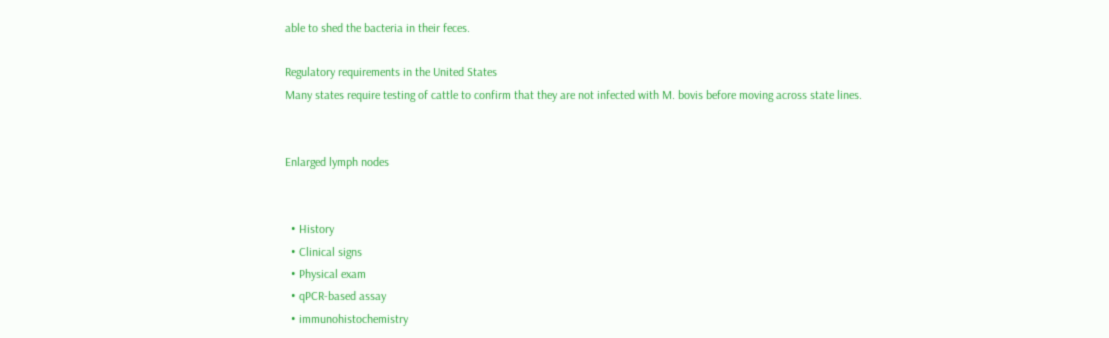able to shed the bacteria in their feces.

Regulatory requirements in the United States
Many states require testing of cattle to confirm that they are not infected with M. bovis before moving across state lines.


Enlarged lymph nodes


  • History
  • Clinical signs
  • Physical exam
  • qPCR-based assay
  • immunohistochemistry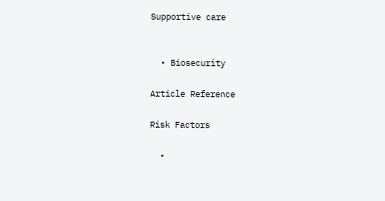Supportive care


  • Biosecurity

Article Reference

Risk Factors

  •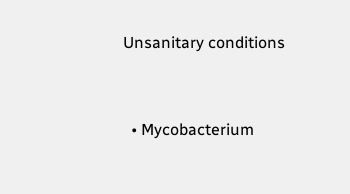Unsanitary conditions


  • Mycobacterium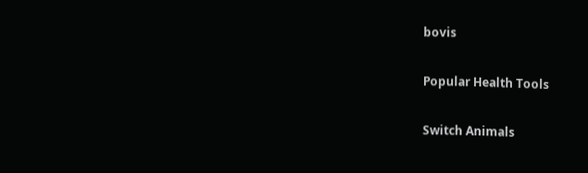bovis

Popular Health Tools

Switch Animals